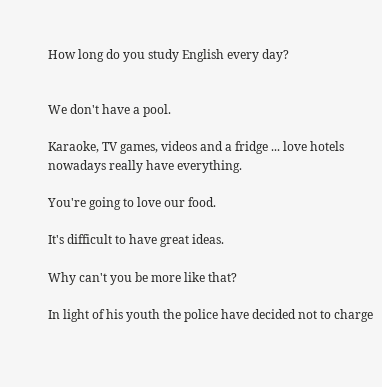How long do you study English every day?


We don't have a pool.

Karaoke, TV games, videos and a fridge ... love hotels nowadays really have everything.

You're going to love our food.

It's difficult to have great ideas.

Why can't you be more like that?

In light of his youth the police have decided not to charge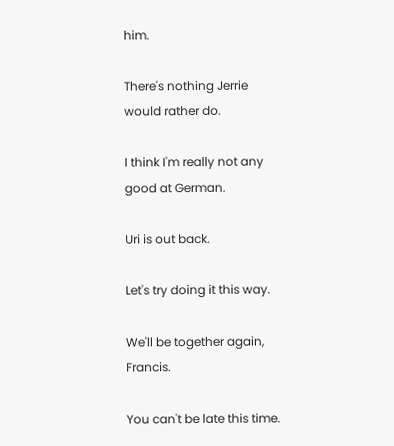him.

There's nothing Jerrie would rather do.

I think I'm really not any good at German.

Uri is out back.

Let's try doing it this way.

We'll be together again, Francis.

You can't be late this time.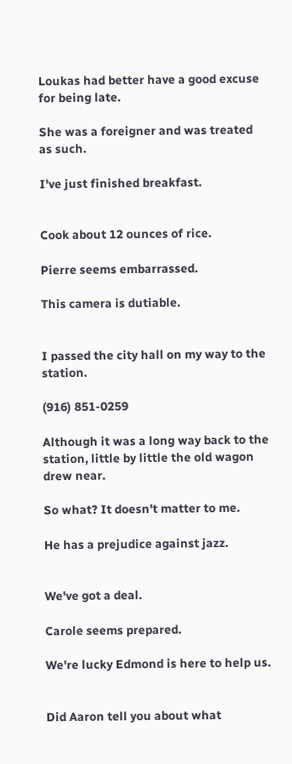Loukas had better have a good excuse for being late.

She was a foreigner and was treated as such.

I've just finished breakfast.


Cook about 12 ounces of rice.

Pierre seems embarrassed.

This camera is dutiable.


I passed the city hall on my way to the station.

(916) 851-0259

Although it was a long way back to the station, little by little the old wagon drew near.

So what? It doesn't matter to me.

He has a prejudice against jazz.


We've got a deal.

Carole seems prepared.

We're lucky Edmond is here to help us.


Did Aaron tell you about what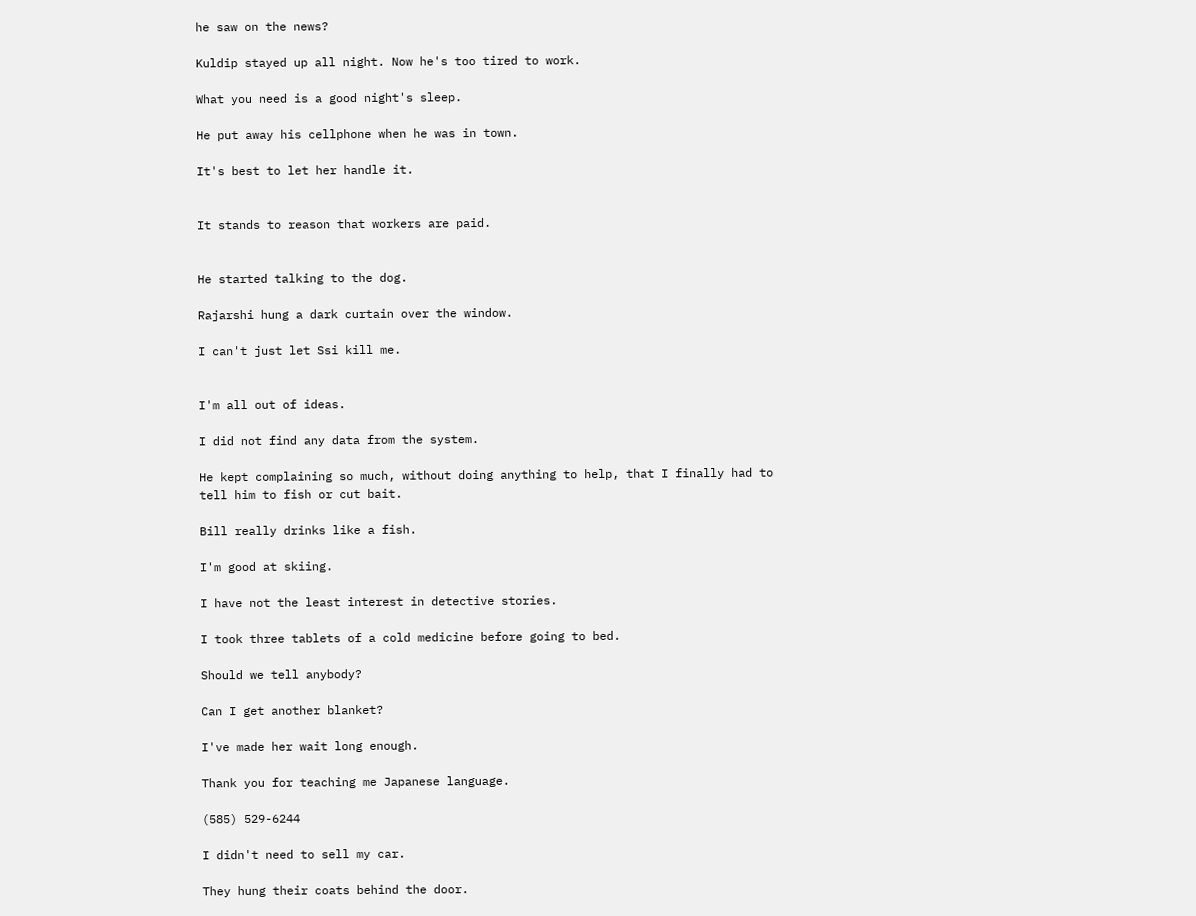he saw on the news?

Kuldip stayed up all night. Now he's too tired to work.

What you need is a good night's sleep.

He put away his cellphone when he was in town.

It's best to let her handle it.


It stands to reason that workers are paid.


He started talking to the dog.

Rajarshi hung a dark curtain over the window.

I can't just let Ssi kill me.


I'm all out of ideas.

I did not find any data from the system.

He kept complaining so much, without doing anything to help, that I finally had to tell him to fish or cut bait.

Bill really drinks like a fish.

I'm good at skiing.

I have not the least interest in detective stories.

I took three tablets of a cold medicine before going to bed.

Should we tell anybody?

Can I get another blanket?

I've made her wait long enough.

Thank you for teaching me Japanese language.

(585) 529-6244

I didn't need to sell my car.

They hung their coats behind the door.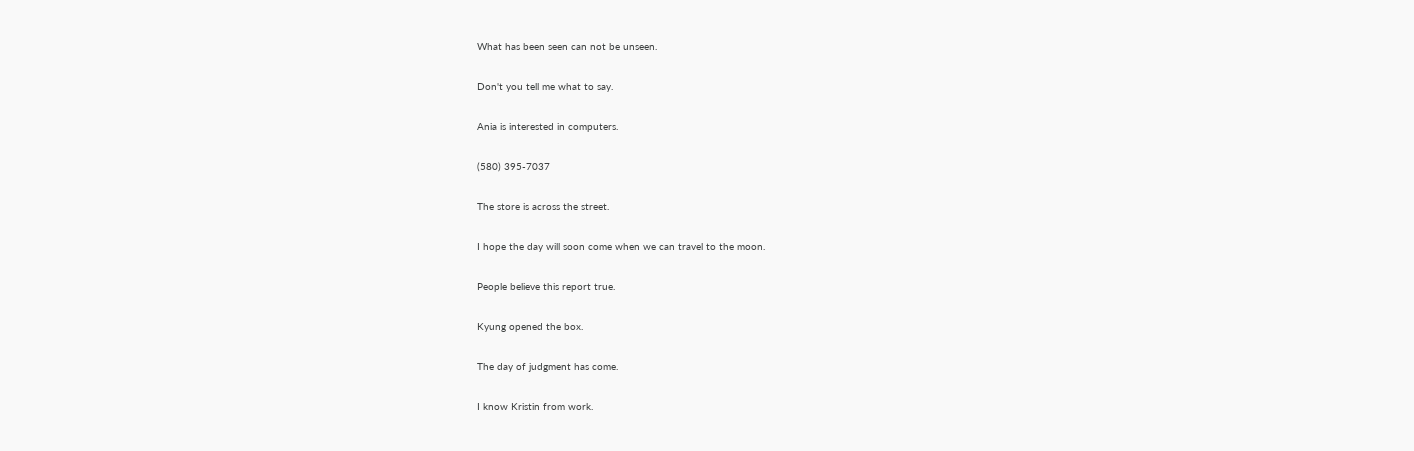What has been seen can not be unseen.

Don't you tell me what to say.

Ania is interested in computers.

(580) 395-7037

The store is across the street.

I hope the day will soon come when we can travel to the moon.

People believe this report true.

Kyung opened the box.

The day of judgment has come.

I know Kristin from work.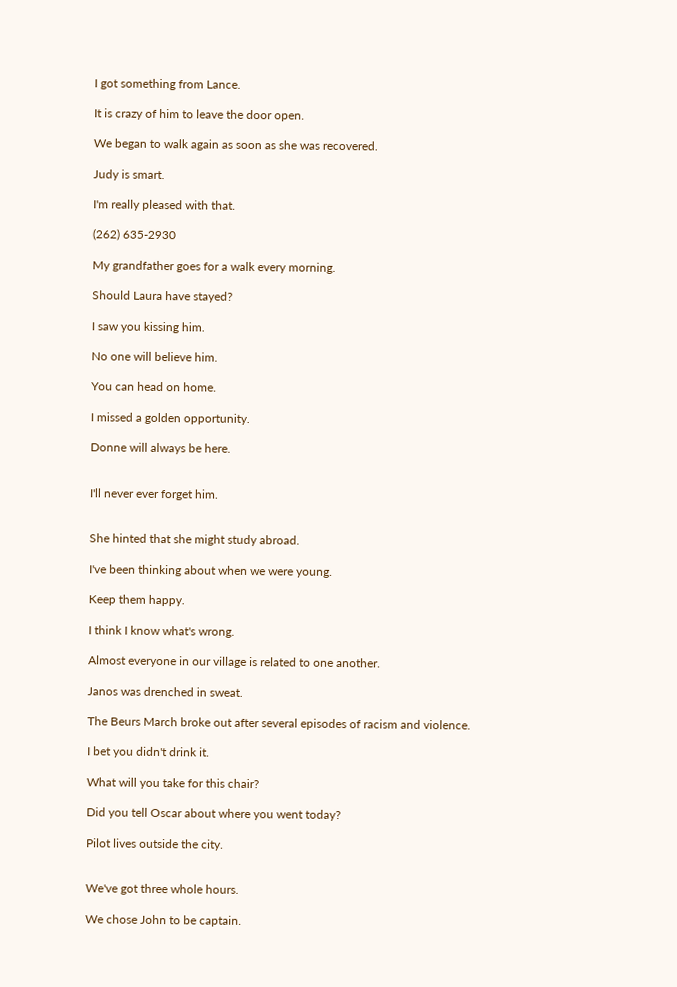I got something from Lance.

It is crazy of him to leave the door open.

We began to walk again as soon as she was recovered.

Judy is smart.

I'm really pleased with that.

(262) 635-2930

My grandfather goes for a walk every morning.

Should Laura have stayed?

I saw you kissing him.

No one will believe him.

You can head on home.

I missed a golden opportunity.

Donne will always be here.


I'll never ever forget him.


She hinted that she might study abroad.

I've been thinking about when we were young.

Keep them happy.

I think I know what's wrong.

Almost everyone in our village is related to one another.

Janos was drenched in sweat.

The Beurs March broke out after several episodes of racism and violence.

I bet you didn't drink it.

What will you take for this chair?

Did you tell Oscar about where you went today?

Pilot lives outside the city.


We've got three whole hours.

We chose John to be captain.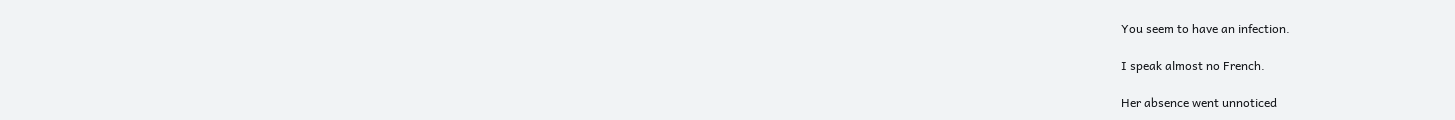You seem to have an infection.

I speak almost no French.

Her absence went unnoticed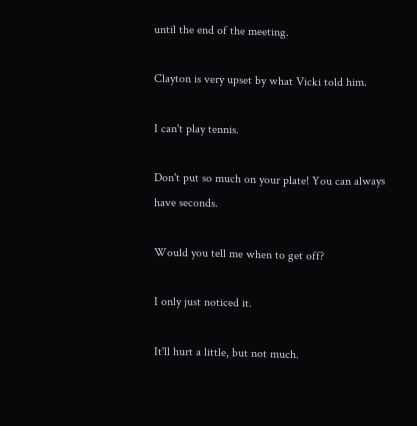until the end of the meeting.

Clayton is very upset by what Vicki told him.

I can't play tennis.

Don't put so much on your plate! You can always have seconds.

Would you tell me when to get off?

I only just noticed it.

It'll hurt a little, but not much.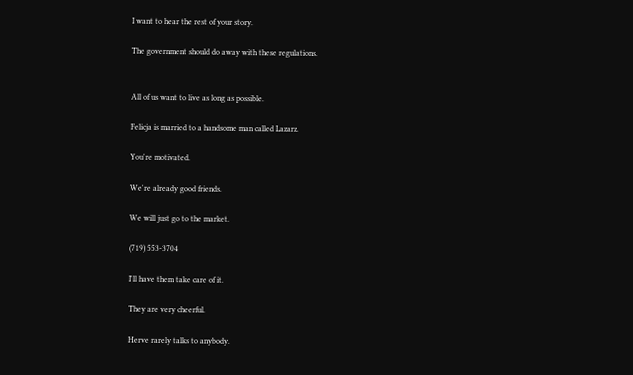I want to hear the rest of your story.

The government should do away with these regulations.


All of us want to live as long as possible.

Felicja is married to a handsome man called Lazarz.

You're motivated.

We're already good friends.

We will just go to the market.

(719) 553-3704

I'll have them take care of it.

They are very cheerful.

Herve rarely talks to anybody.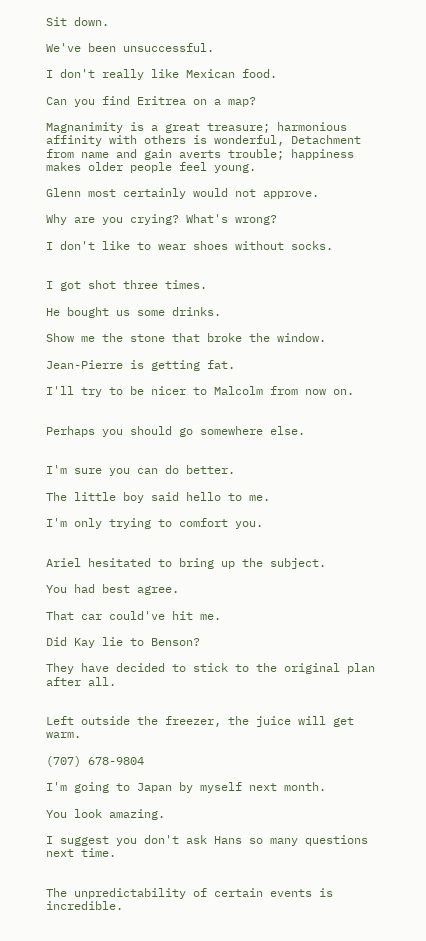Sit down.

We've been unsuccessful.

I don't really like Mexican food.

Can you find Eritrea on a map?

Magnanimity is a great treasure; harmonious affinity with others is wonderful, Detachment from name and gain averts trouble; happiness makes older people feel young.

Glenn most certainly would not approve.

Why are you crying? What's wrong?

I don't like to wear shoes without socks.


I got shot three times.

He bought us some drinks.

Show me the stone that broke the window.

Jean-Pierre is getting fat.

I'll try to be nicer to Malcolm from now on.


Perhaps you should go somewhere else.


I'm sure you can do better.

The little boy said hello to me.

I'm only trying to comfort you.


Ariel hesitated to bring up the subject.

You had best agree.

That car could've hit me.

Did Kay lie to Benson?

They have decided to stick to the original plan after all.


Left outside the freezer, the juice will get warm.

(707) 678-9804

I'm going to Japan by myself next month.

You look amazing.

I suggest you don't ask Hans so many questions next time.


The unpredictability of certain events is incredible.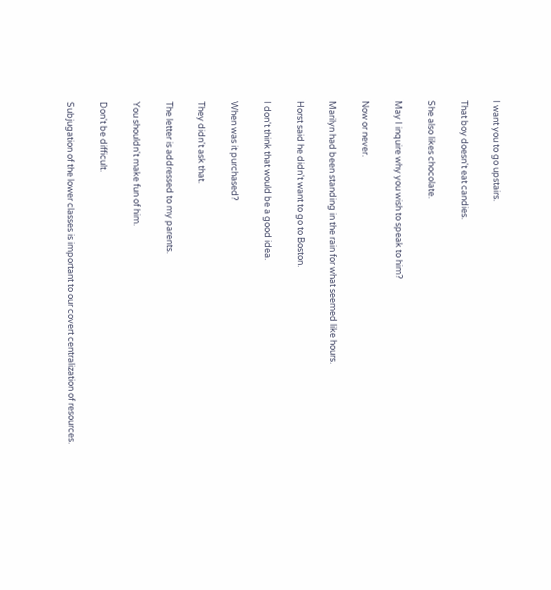I want you to go upstairs.

That boy doesn't eat candies.

She also likes chocolate.

May I inquire why you wish to speak to him?

Now or never.

Marilyn had been standing in the rain for what seemed like hours.

Horst said he didn't want to go to Boston.

I don't think that would be a good idea.

When was it purchased?

They didn't ask that.

The letter is addressed to my parents.

You shouldn't make fun of him.

Don't be difficult.

Subjugation of the lower classes is important to our covert centralization of resources.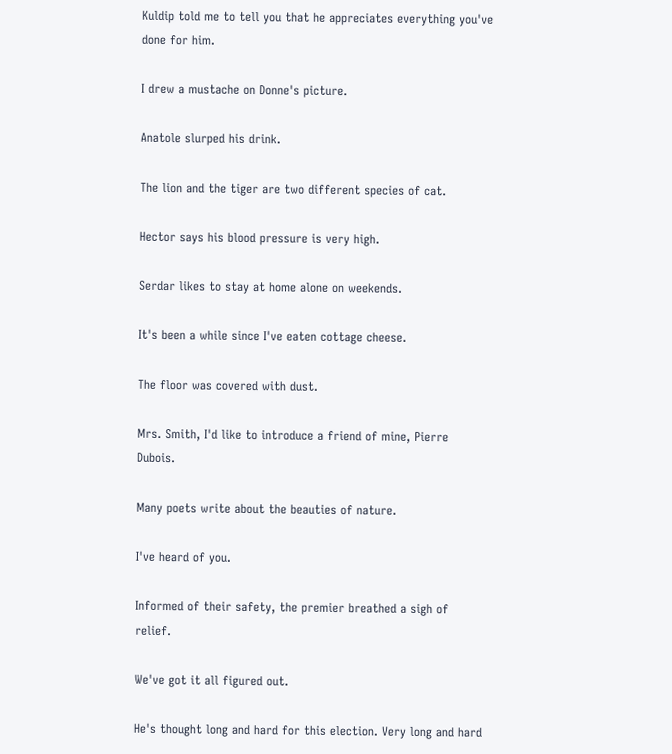Kuldip told me to tell you that he appreciates everything you've done for him.

I drew a mustache on Donne's picture.

Anatole slurped his drink.

The lion and the tiger are two different species of cat.

Hector says his blood pressure is very high.

Serdar likes to stay at home alone on weekends.

It's been a while since I've eaten cottage cheese.

The floor was covered with dust.

Mrs. Smith, I'd like to introduce a friend of mine, Pierre Dubois.

Many poets write about the beauties of nature.

I've heard of you.

Informed of their safety, the premier breathed a sigh of relief.

We've got it all figured out.

He's thought long and hard for this election. Very long and hard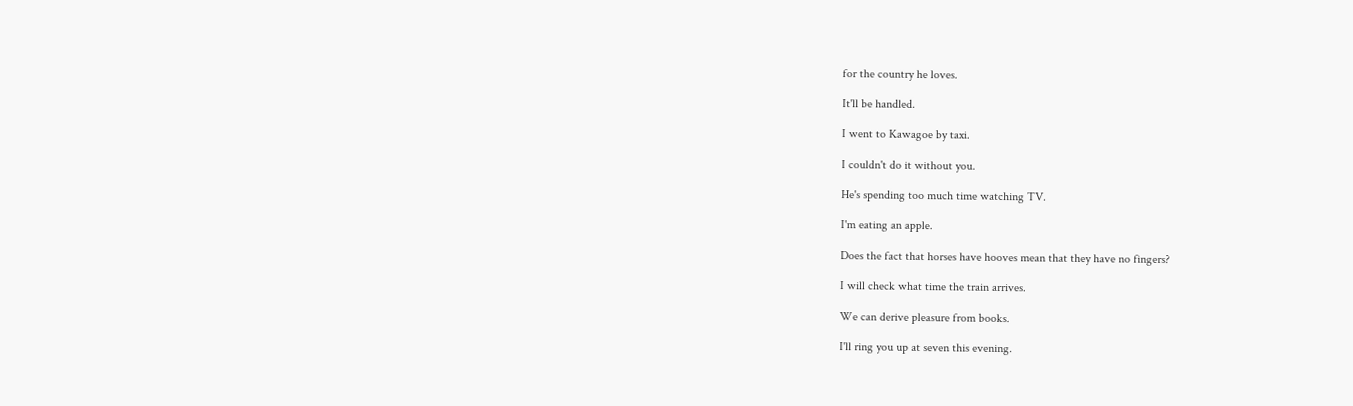for the country he loves.

It'll be handled.

I went to Kawagoe by taxi.

I couldn't do it without you.

He's spending too much time watching TV.

I'm eating an apple.

Does the fact that horses have hooves mean that they have no fingers?

I will check what time the train arrives.

We can derive pleasure from books.

I'll ring you up at seven this evening.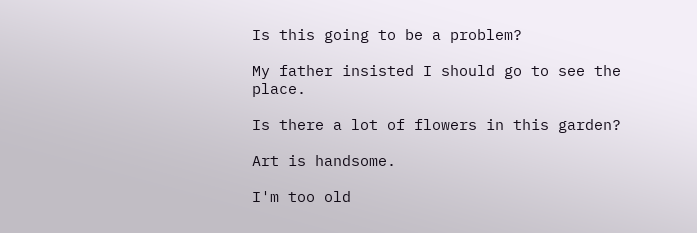Is this going to be a problem?

My father insisted I should go to see the place.

Is there a lot of flowers in this garden?

Art is handsome.

I'm too old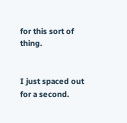for this sort of thing.


I just spaced out for a second.